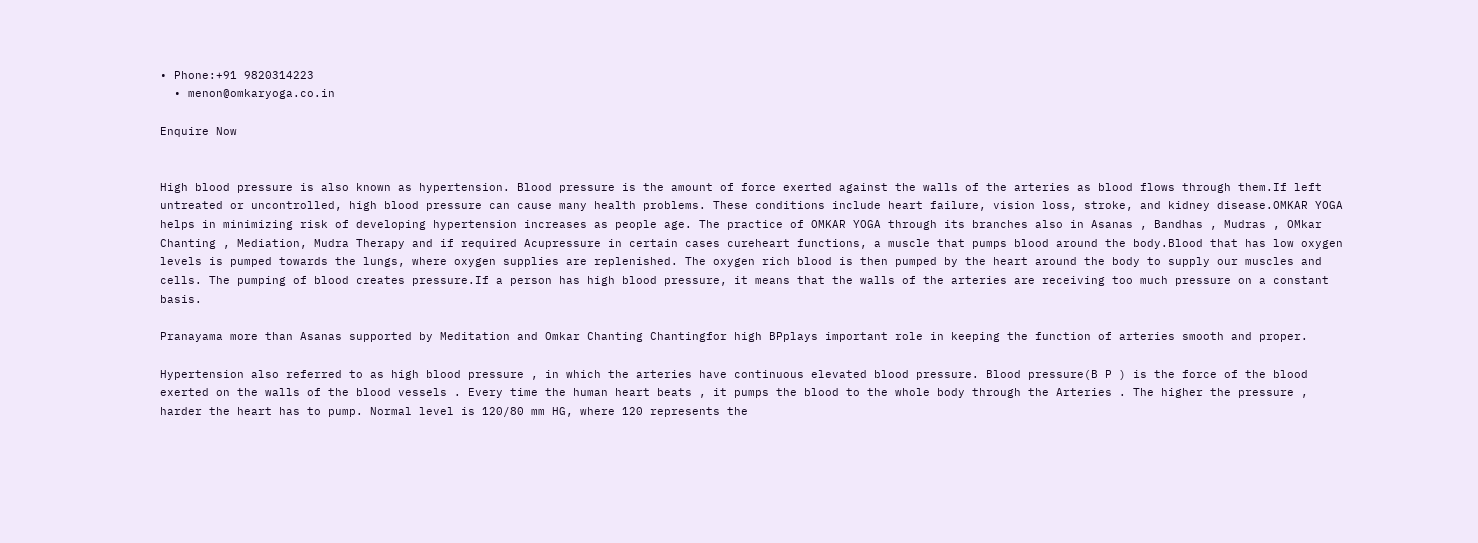• Phone:+91 9820314223
  • menon@omkaryoga.co.in

Enquire Now


High blood pressure is also known as hypertension. Blood pressure is the amount of force exerted against the walls of the arteries as blood flows through them.If left untreated or uncontrolled, high blood pressure can cause many health problems. These conditions include heart failure, vision loss, stroke, and kidney disease.OMKAR YOGA helps in minimizing risk of developing hypertension increases as people age. The practice of OMKAR YOGA through its branches also in Asanas , Bandhas , Mudras , OMkar Chanting , Mediation, Mudra Therapy and if required Acupressure in certain cases cureheart functions, a muscle that pumps blood around the body.Blood that has low oxygen levels is pumped towards the lungs, where oxygen supplies are replenished. The oxygen rich blood is then pumped by the heart around the body to supply our muscles and cells. The pumping of blood creates pressure.If a person has high blood pressure, it means that the walls of the arteries are receiving too much pressure on a constant basis.

Pranayama more than Asanas supported by Meditation and Omkar Chanting Chantingfor high BPplays important role in keeping the function of arteries smooth and proper.

Hypertension also referred to as high blood pressure , in which the arteries have continuous elevated blood pressure. Blood pressure(B P ) is the force of the blood exerted on the walls of the blood vessels . Every time the human heart beats , it pumps the blood to the whole body through the Arteries . The higher the pressure , harder the heart has to pump. Normal level is 120/80 mm HG, where 120 represents the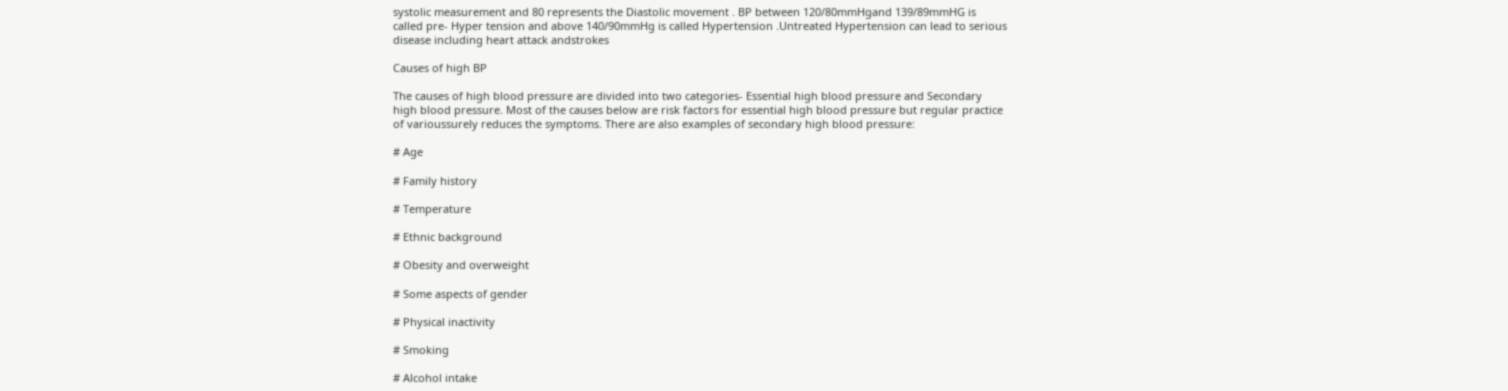systolic measurement and 80 represents the Diastolic movement . BP between 120/80mmHgand 139/89mmHG is called pre- Hyper tension and above 140/90mmHg is called Hypertension .Untreated Hypertension can lead to serious disease including heart attack andstrokes

Causes of high BP

The causes of high blood pressure are divided into two categories- Essential high blood pressure and Secondary high blood pressure. Most of the causes below are risk factors for essential high blood pressure but regular practice of varioussurely reduces the symptoms. There are also examples of secondary high blood pressure:

# Age

# Family history

# Temperature

# Ethnic background

# Obesity and overweight

# Some aspects of gender

# Physical inactivity

# Smoking

# Alcohol intake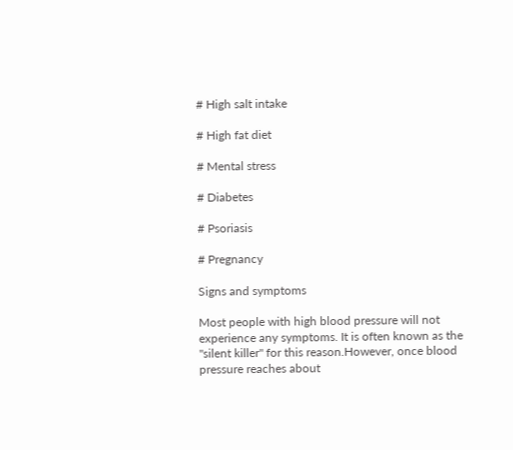# High salt intake

# High fat diet

# Mental stress

# Diabetes

# Psoriasis

# Pregnancy

Signs and symptoms

Most people with high blood pressure will not experience any symptoms. It is often known as the "silent killer" for this reason.However, once blood pressure reaches about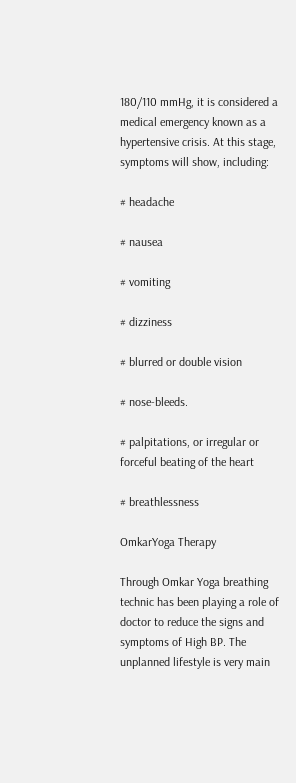180/110 mmHg, it is considered a medical emergency known as a hypertensive crisis. At this stage, symptoms will show, including:

# headache

# nausea

# vomiting

# dizziness

# blurred or double vision

# nose-bleeds.

# palpitations, or irregular or forceful beating of the heart

# breathlessness

OmkarYoga Therapy

Through Omkar Yoga breathing technic has been playing a role of doctor to reduce the signs and symptoms of High BP. The unplanned lifestyle is very main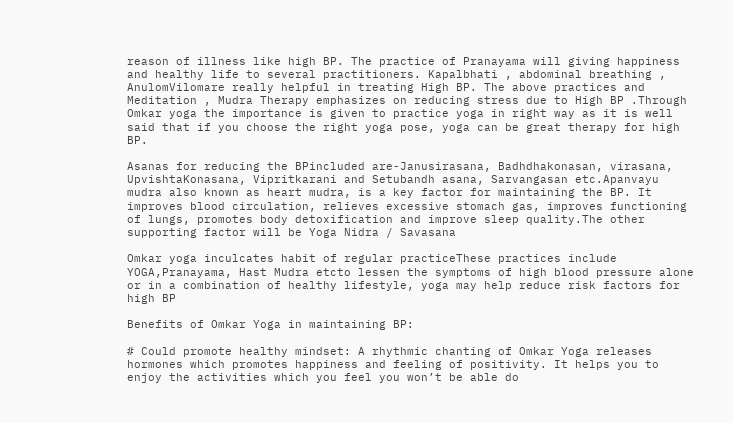reason of illness like high BP. The practice of Pranayama will giving happiness and healthy life to several practitioners. Kapalbhati , abdominal breathing , AnulomVilomare really helpful in treating High BP. The above practices and Meditation , Mudra Therapy emphasizes on reducing stress due to High BP .Through Omkar yoga the importance is given to practice yoga in right way as it is well said that if you choose the right yoga pose, yoga can be great therapy for high BP.

Asanas for reducing the BPincluded are-Janusirasana, Badhdhakonasan, virasana, UpvishtaKonasana, Vipritkarani and Setubandh asana, Sarvangasan etc.Apanvayu mudra also known as heart mudra, is a key factor for maintaining the BP. It improves blood circulation, relieves excessive stomach gas, improves functioning of lungs, promotes body detoxification and improve sleep quality.The other supporting factor will be Yoga Nidra / Savasana

Omkar yoga inculcates habit of regular practiceThese practices include YOGA,Pranayama, Hast Mudra etcto lessen the symptoms of high blood pressure alone or in a combination of healthy lifestyle, yoga may help reduce risk factors for high BP

Benefits of Omkar Yoga in maintaining BP:

# Could promote healthy mindset: A rhythmic chanting of Omkar Yoga releases hormones which promotes happiness and feeling of positivity. It helps you to enjoy the activities which you feel you won’t be able do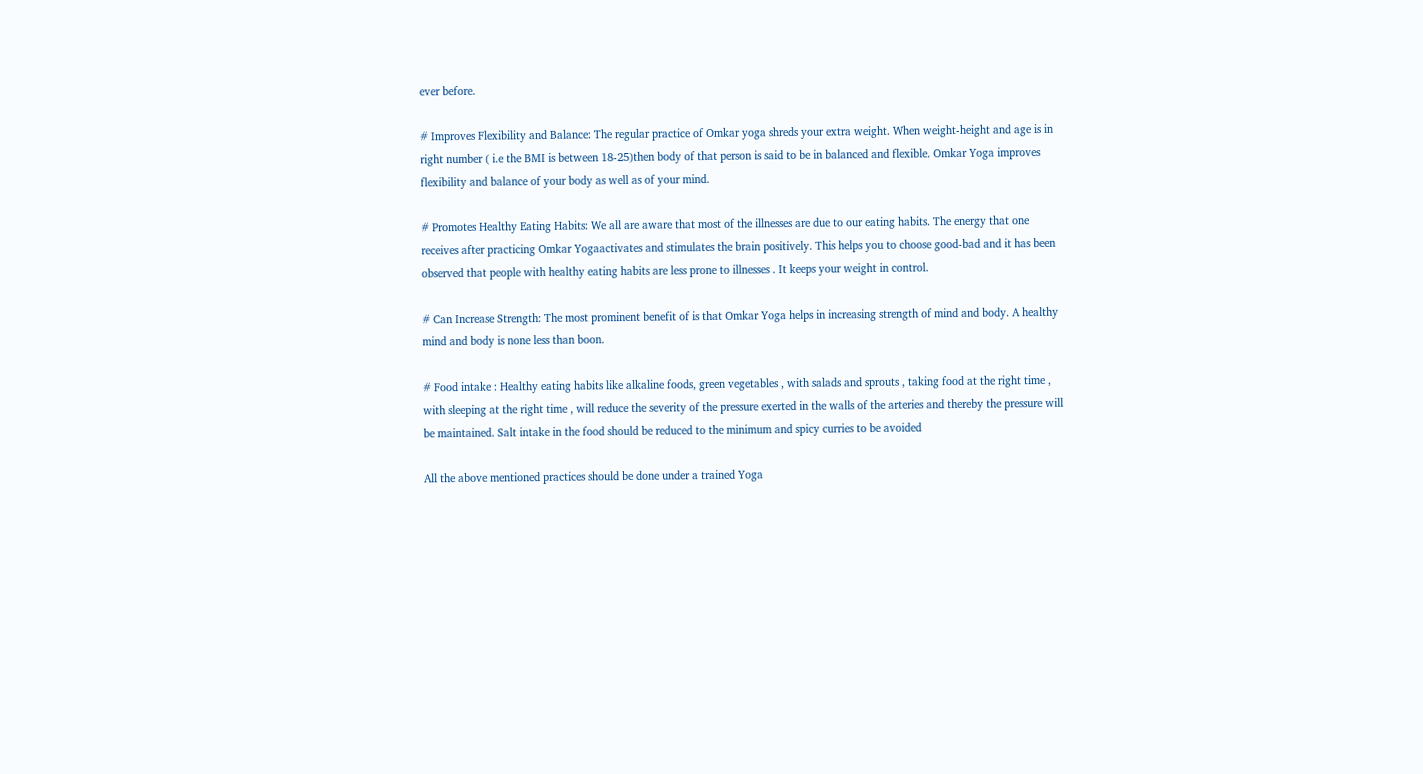ever before.

# Improves Flexibility and Balance: The regular practice of Omkar yoga shreds your extra weight. When weight-height and age is in right number ( i.e the BMI is between 18-25)then body of that person is said to be in balanced and flexible. Omkar Yoga improves flexibility and balance of your body as well as of your mind.

# Promotes Healthy Eating Habits: We all are aware that most of the illnesses are due to our eating habits. The energy that one receives after practicing Omkar Yogaactivates and stimulates the brain positively. This helps you to choose good-bad and it has been observed that people with healthy eating habits are less prone to illnesses . It keeps your weight in control.

# Can Increase Strength: The most prominent benefit of is that Omkar Yoga helps in increasing strength of mind and body. A healthy mind and body is none less than boon.

# Food intake : Healthy eating habits like alkaline foods, green vegetables , with salads and sprouts , taking food at the right time , with sleeping at the right time , will reduce the severity of the pressure exerted in the walls of the arteries and thereby the pressure will be maintained. Salt intake in the food should be reduced to the minimum and spicy curries to be avoided

All the above mentioned practices should be done under a trained Yoga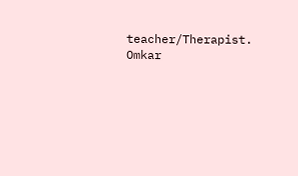teacher/Therapist. Omkar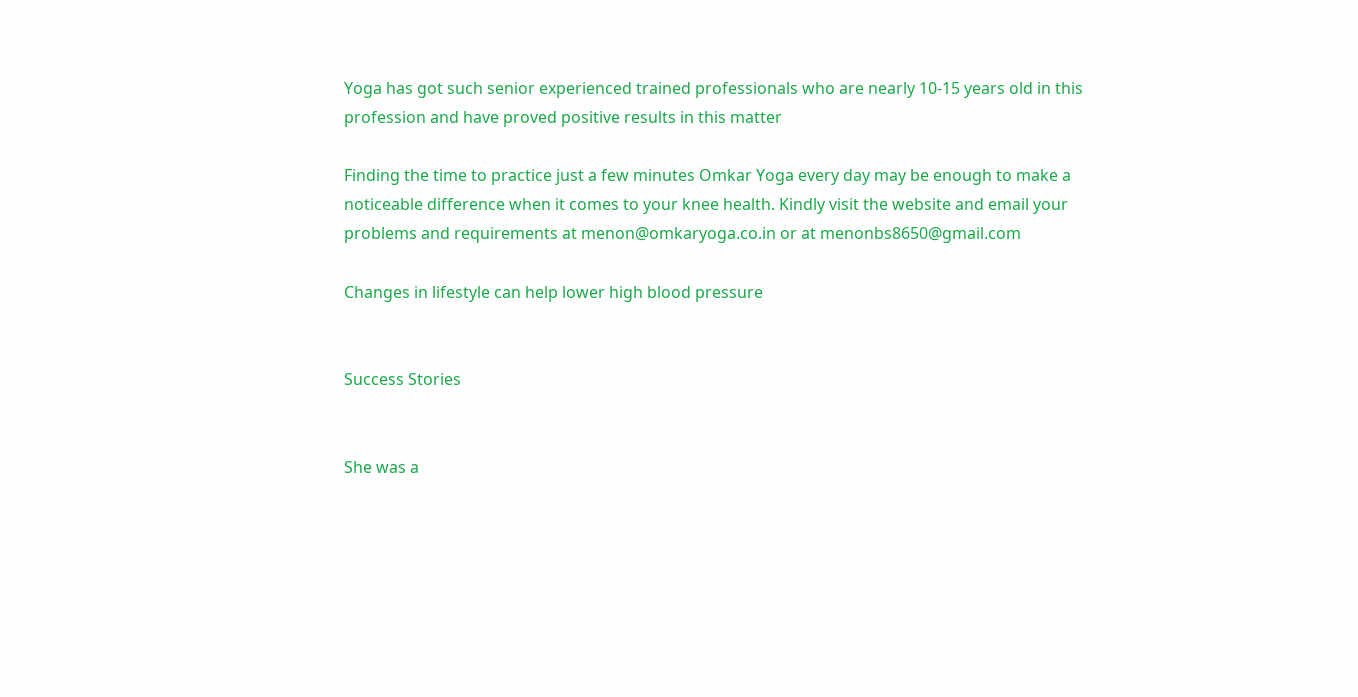Yoga has got such senior experienced trained professionals who are nearly 10-15 years old in this profession and have proved positive results in this matter

Finding the time to practice just a few minutes Omkar Yoga every day may be enough to make a noticeable difference when it comes to your knee health. Kindly visit the website and email your problems and requirements at menon@omkaryoga.co.in or at menonbs8650@gmail.com

Changes in lifestyle can help lower high blood pressure


Success Stories


She was a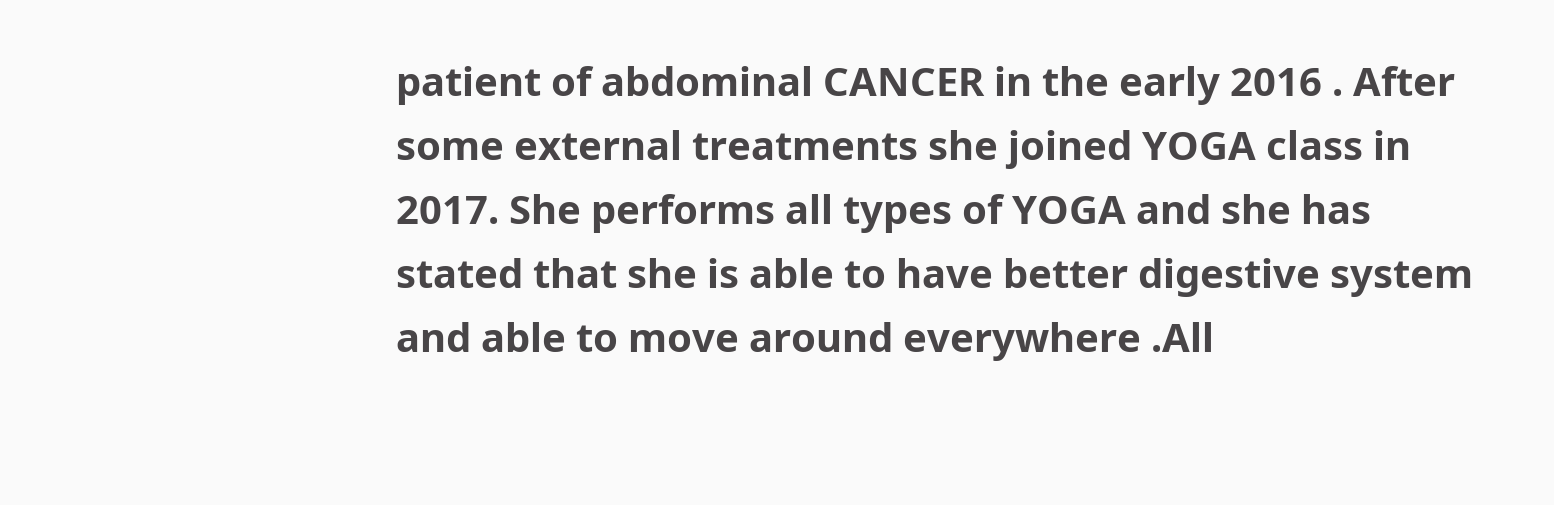patient of abdominal CANCER in the early 2016 . After some external treatments she joined YOGA class in 2017. She performs all types of YOGA and she has stated that she is able to have better digestive system and able to move around everywhere .All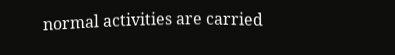normal activities are carried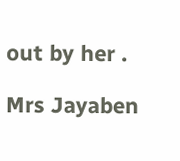out by her .

Mrs Jayaben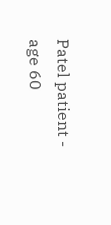Patel patient - age 60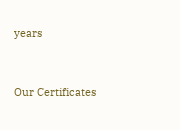years


Our Certificates